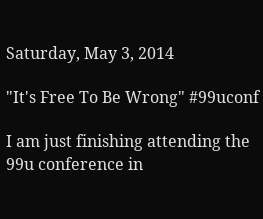Saturday, May 3, 2014

"It's Free To Be Wrong" #99uconf

I am just finishing attending the 99u conference in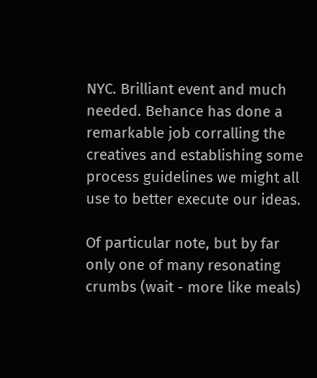NYC. Brilliant event and much needed. Behance has done a remarkable job corralling the creatives and establishing some process guidelines we might all use to better execute our ideas.

Of particular note, but by far only one of many resonating crumbs (wait - more like meals)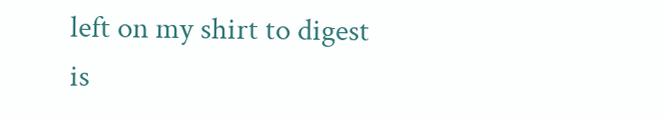left on my shirt to digest is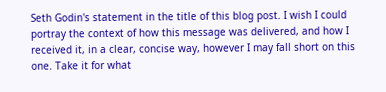Seth Godin's statement in the title of this blog post. I wish I could portray the context of how this message was delivered, and how I received it, in a clear, concise way, however I may fall short on this one. Take it for what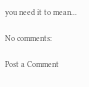you need it to mean...

No comments:

Post a Comment